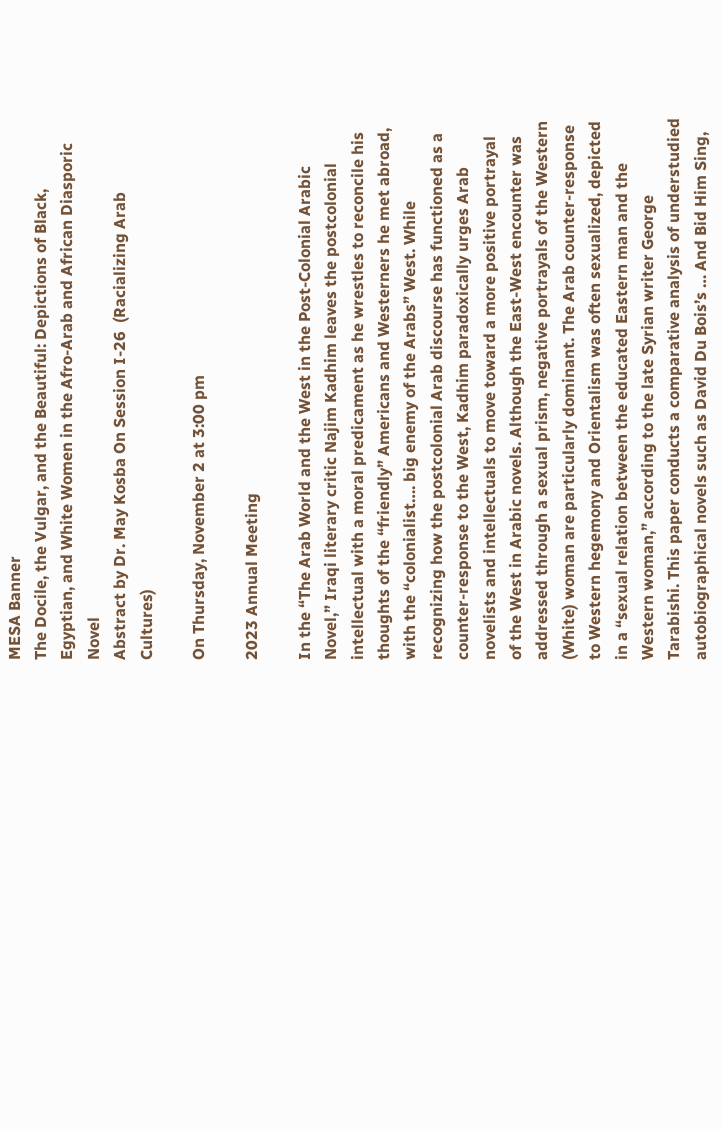MESA Banner
The Docile, the Vulgar, and the Beautiful: Depictions of Black, Egyptian, and White Women in the Afro-Arab and African Diasporic Novel
Abstract by Dr. May Kosba On Session I-26  (Racializing Arab Cultures)

On Thursday, November 2 at 3:00 pm

2023 Annual Meeting

In the “The Arab World and the West in the Post-Colonial Arabic Novel,” Iraqi literary critic Najim Kadhim leaves the postcolonial intellectual with a moral predicament as he wrestles to reconcile his thoughts of the “friendly” Americans and Westerners he met abroad, with the “colonialist…. big enemy of the Arabs” West. While recognizing how the postcolonial Arab discourse has functioned as a counter-response to the West, Kadhim paradoxically urges Arab novelists and intellectuals to move toward a more positive portrayal of the West in Arabic novels. Although the East-West encounter was addressed through a sexual prism, negative portrayals of the Western (White) woman are particularly dominant. The Arab counter-response to Western hegemony and Orientalism was often sexualized, depicted in a “sexual relation between the educated Eastern man and the Western woman,” according to the late Syrian writer George Tarabishi. This paper conducts a comparative analysis of understudied autobiographical novels such as David Du Bois’s … And Bid Him Sing,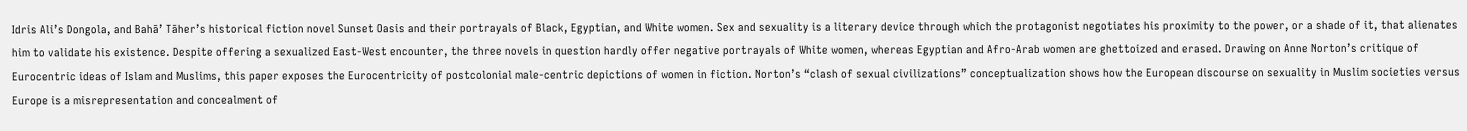Idris Ali’s Dongola, and Bahā’ Tāher’s historical fiction novel Sunset Oasis and their portrayals of Black, Egyptian, and White women. Sex and sexuality is a literary device through which the protagonist negotiates his proximity to the power, or a shade of it, that alienates him to validate his existence. Despite offering a sexualized East-West encounter, the three novels in question hardly offer negative portrayals of White women, whereas Egyptian and Afro-Arab women are ghettoized and erased. Drawing on Anne Norton’s critique of Eurocentric ideas of Islam and Muslims, this paper exposes the Eurocentricity of postcolonial male-centric depictions of women in fiction. Norton’s “clash of sexual civilizations” conceptualization shows how the European discourse on sexuality in Muslim societies versus Europe is a misrepresentation and concealment of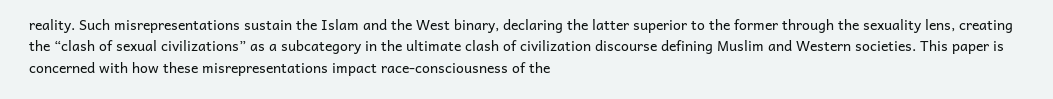reality. Such misrepresentations sustain the Islam and the West binary, declaring the latter superior to the former through the sexuality lens, creating the “clash of sexual civilizations” as a subcategory in the ultimate clash of civilization discourse defining Muslim and Western societies. This paper is concerned with how these misrepresentations impact race-consciousness of the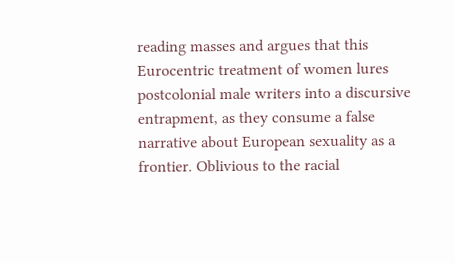reading masses and argues that this Eurocentric treatment of women lures postcolonial male writers into a discursive entrapment, as they consume a false narrative about European sexuality as a frontier. Oblivious to the racial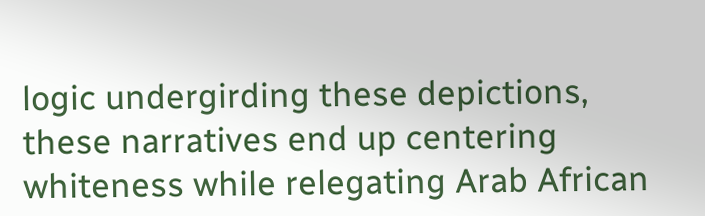logic undergirding these depictions, these narratives end up centering whiteness while relegating Arab African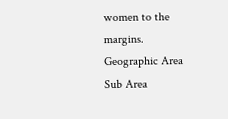women to the margins.
Geographic Area
Sub Area